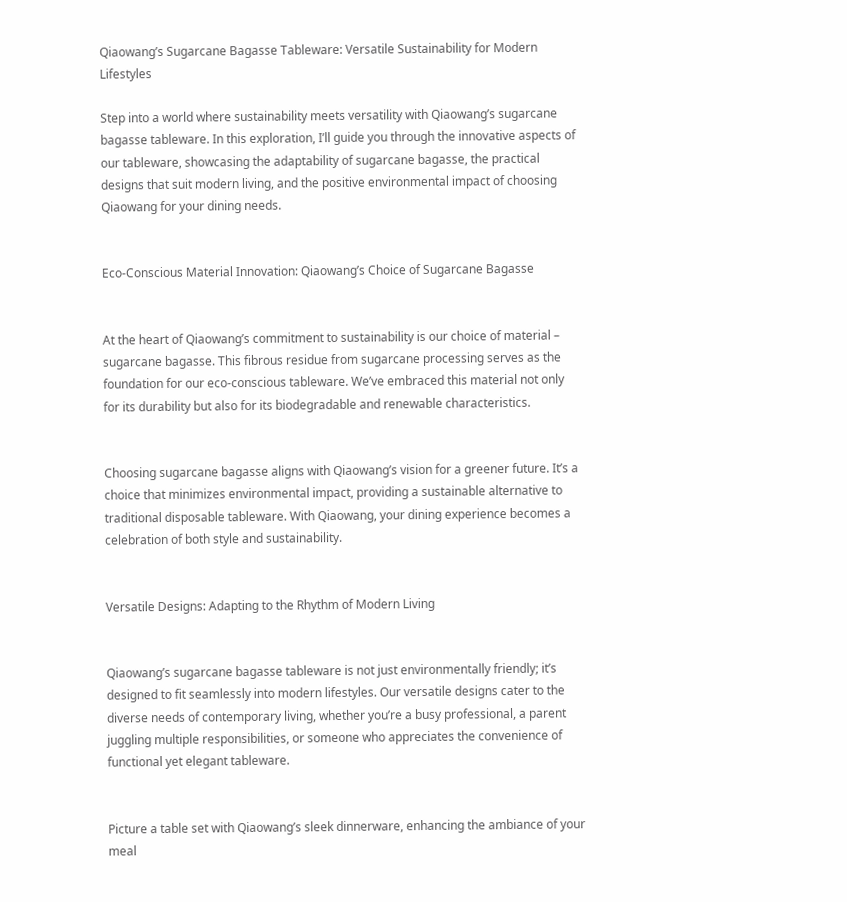Qiaowang’s Sugarcane Bagasse Tableware: Versatile Sustainability for Modern Lifestyles

Step into a world where sustainability meets versatility with Qiaowang’s sugarcane bagasse tableware. In this exploration, I’ll guide you through the innovative aspects of our tableware, showcasing the adaptability of sugarcane bagasse, the practical designs that suit modern living, and the positive environmental impact of choosing Qiaowang for your dining needs.


Eco-Conscious Material Innovation: Qiaowang’s Choice of Sugarcane Bagasse


At the heart of Qiaowang’s commitment to sustainability is our choice of material – sugarcane bagasse. This fibrous residue from sugarcane processing serves as the foundation for our eco-conscious tableware. We’ve embraced this material not only for its durability but also for its biodegradable and renewable characteristics.


Choosing sugarcane bagasse aligns with Qiaowang’s vision for a greener future. It’s a choice that minimizes environmental impact, providing a sustainable alternative to traditional disposable tableware. With Qiaowang, your dining experience becomes a celebration of both style and sustainability.


Versatile Designs: Adapting to the Rhythm of Modern Living


Qiaowang’s sugarcane bagasse tableware is not just environmentally friendly; it’s designed to fit seamlessly into modern lifestyles. Our versatile designs cater to the diverse needs of contemporary living, whether you’re a busy professional, a parent juggling multiple responsibilities, or someone who appreciates the convenience of functional yet elegant tableware.


Picture a table set with Qiaowang’s sleek dinnerware, enhancing the ambiance of your meal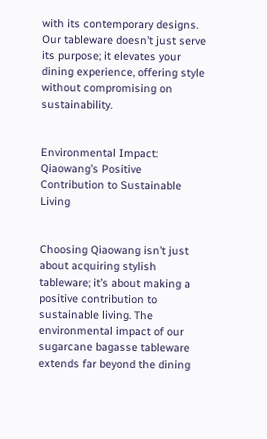with its contemporary designs. Our tableware doesn’t just serve its purpose; it elevates your dining experience, offering style without compromising on sustainability.


Environmental Impact: Qiaowang’s Positive Contribution to Sustainable Living


Choosing Qiaowang isn’t just about acquiring stylish tableware; it’s about making a positive contribution to sustainable living. The environmental impact of our sugarcane bagasse tableware extends far beyond the dining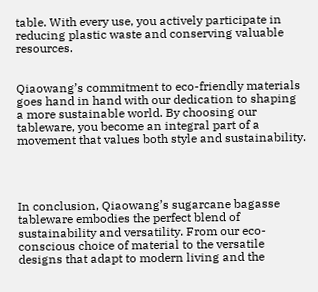table. With every use, you actively participate in reducing plastic waste and conserving valuable resources.


Qiaowang’s commitment to eco-friendly materials goes hand in hand with our dedication to shaping a more sustainable world. By choosing our tableware, you become an integral part of a movement that values both style and sustainability.




In conclusion, Qiaowang’s sugarcane bagasse tableware embodies the perfect blend of sustainability and versatility. From our eco-conscious choice of material to the versatile designs that adapt to modern living and the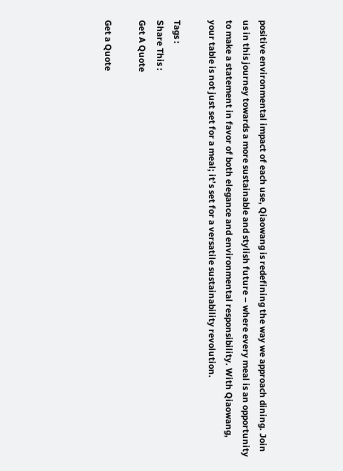positive environmental impact of each use, Qiaowang is redefining the way we approach dining. Join us in this journey towards a more sustainable and stylish future – where every meal is an opportunity to make a statement in favor of both elegance and environmental responsibility. With Qiaowang, your table is not just set for a meal; it’s set for a versatile sustainability revolution.

Tags :
Share This :
Get A Quote

Get a Quote